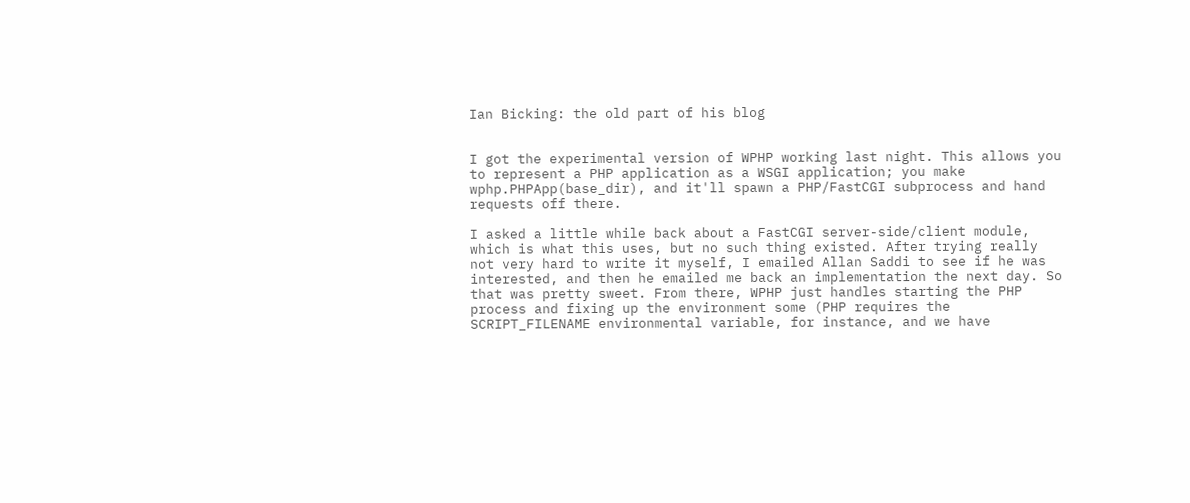Ian Bicking: the old part of his blog


I got the experimental version of WPHP working last night. This allows you to represent a PHP application as a WSGI application; you make wphp.PHPApp(base_dir), and it'll spawn a PHP/FastCGI subprocess and hand requests off there.

I asked a little while back about a FastCGI server-side/client module, which is what this uses, but no such thing existed. After trying really not very hard to write it myself, I emailed Allan Saddi to see if he was interested, and then he emailed me back an implementation the next day. So that was pretty sweet. From there, WPHP just handles starting the PHP process and fixing up the environment some (PHP requires the SCRIPT_FILENAME environmental variable, for instance, and we have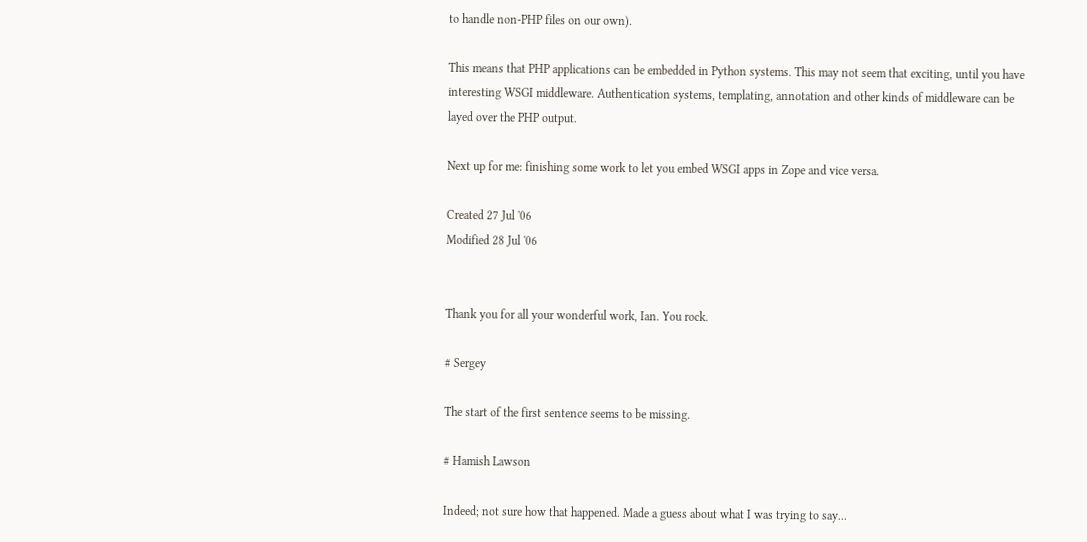to handle non-PHP files on our own).

This means that PHP applications can be embedded in Python systems. This may not seem that exciting, until you have interesting WSGI middleware. Authentication systems, templating, annotation and other kinds of middleware can be layed over the PHP output.

Next up for me: finishing some work to let you embed WSGI apps in Zope and vice versa.

Created 27 Jul '06
Modified 28 Jul '06


Thank you for all your wonderful work, Ian. You rock.

# Sergey

The start of the first sentence seems to be missing.

# Hamish Lawson

Indeed; not sure how that happened. Made a guess about what I was trying to say...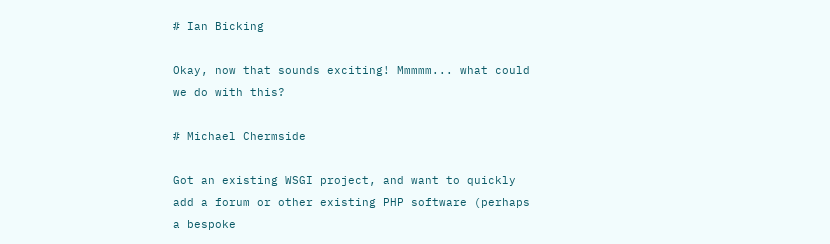# Ian Bicking

Okay, now that sounds exciting! Mmmmm... what could we do with this?

# Michael Chermside

Got an existing WSGI project, and want to quickly add a forum or other existing PHP software (perhaps a bespoke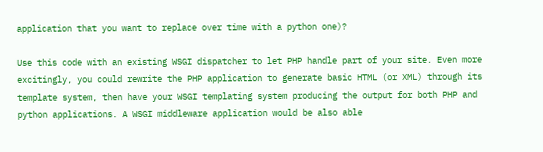application that you want to replace over time with a python one)?

Use this code with an existing WSGI dispatcher to let PHP handle part of your site. Even more excitingly, you could rewrite the PHP application to generate basic HTML (or XML) through its template system, then have your WSGI templating system producing the output for both PHP and python applications. A WSGI middleware application would be also able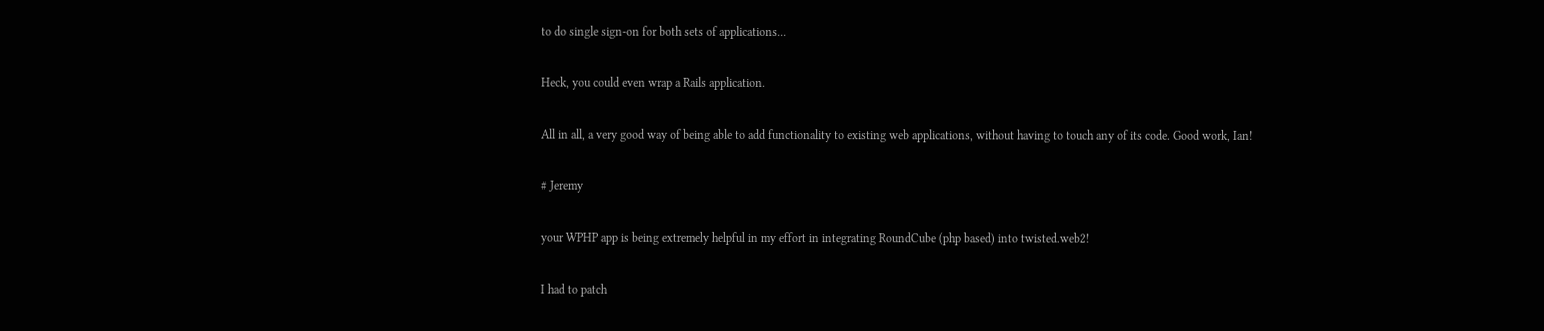to do single sign-on for both sets of applications...

Heck, you could even wrap a Rails application.

All in all, a very good way of being able to add functionality to existing web applications, without having to touch any of its code. Good work, Ian!

# Jeremy

your WPHP app is being extremely helpful in my effort in integrating RoundCube (php based) into twisted.web2!

I had to patch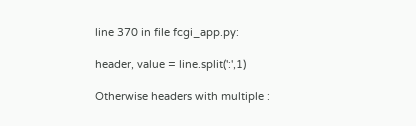line 370 in file fcgi_app.py:

header, value = line.split(':',1)

Otherwise headers with multiple :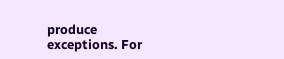produce exceptions. For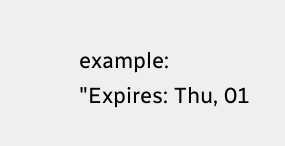example:
"Expires: Thu, 01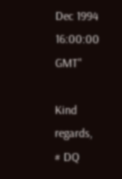Dec 1994 16:00:00 GMT"

Kind regards,
# DQ